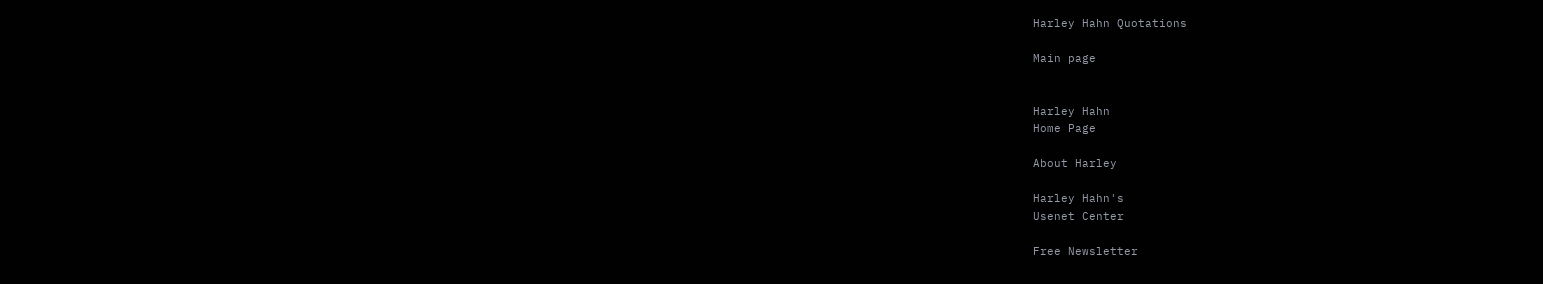Harley Hahn Quotations

Main page


Harley Hahn
Home Page

About Harley

Harley Hahn's
Usenet Center

Free Newsletter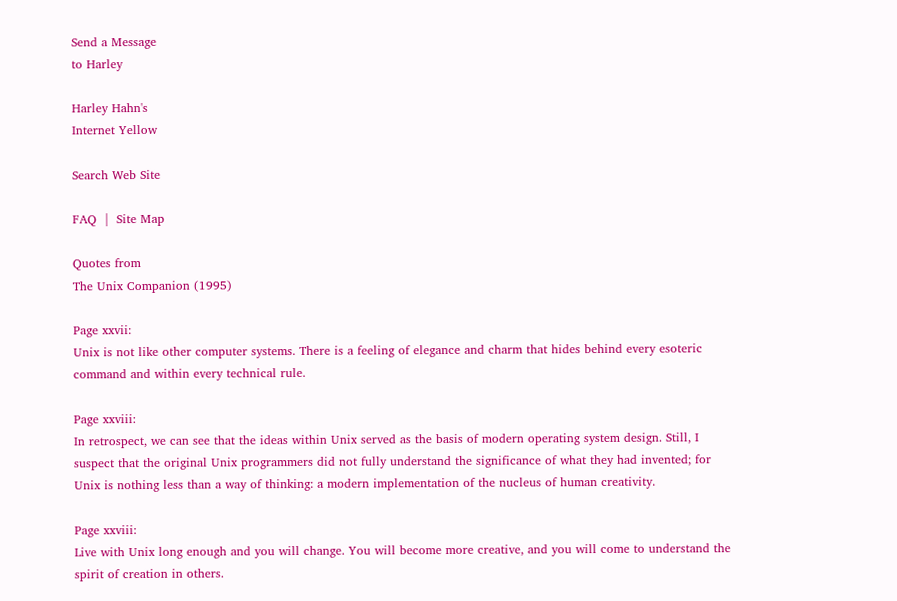Send a Message
to Harley

Harley Hahn's
Internet Yellow

Search Web Site

FAQ  |  Site Map

Quotes from
The Unix Companion (1995)

Page xxvii:
Unix is not like other computer systems. There is a feeling of elegance and charm that hides behind every esoteric command and within every technical rule.

Page xxviii:
In retrospect, we can see that the ideas within Unix served as the basis of modern operating system design. Still, I suspect that the original Unix programmers did not fully understand the significance of what they had invented; for Unix is nothing less than a way of thinking: a modern implementation of the nucleus of human creativity.

Page xxviii:
Live with Unix long enough and you will change. You will become more creative, and you will come to understand the spirit of creation in others.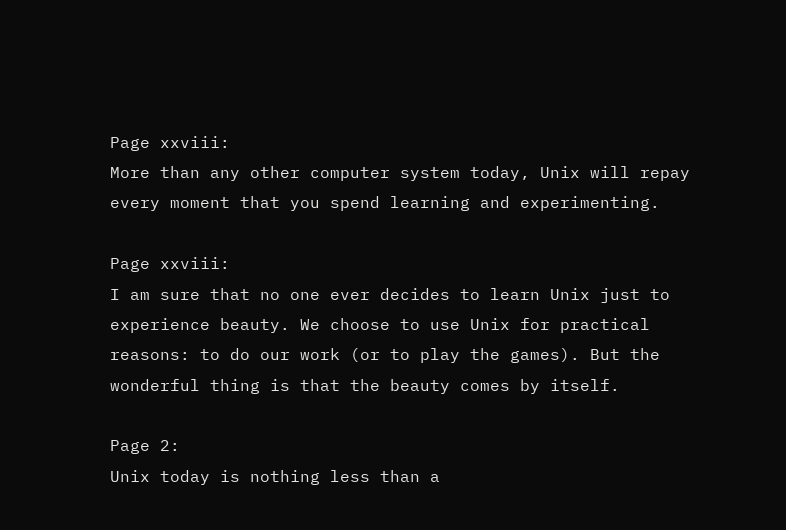Page xxviii:
More than any other computer system today, Unix will repay every moment that you spend learning and experimenting.

Page xxviii:
I am sure that no one ever decides to learn Unix just to experience beauty. We choose to use Unix for practical reasons: to do our work (or to play the games). But the wonderful thing is that the beauty comes by itself.

Page 2:
Unix today is nothing less than a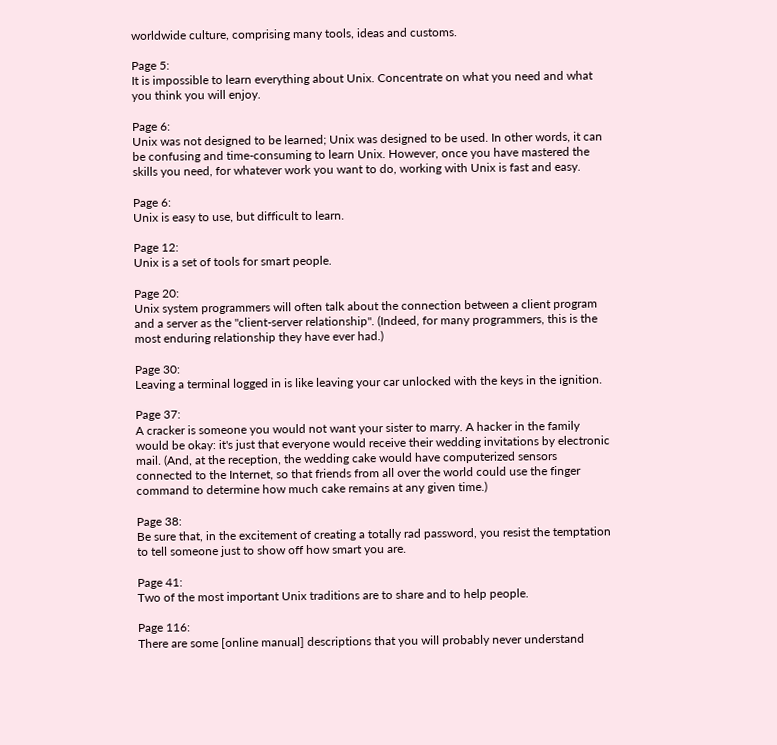worldwide culture, comprising many tools, ideas and customs.

Page 5:
It is impossible to learn everything about Unix. Concentrate on what you need and what you think you will enjoy.

Page 6:
Unix was not designed to be learned; Unix was designed to be used. In other words, it can be confusing and time-consuming to learn Unix. However, once you have mastered the skills you need, for whatever work you want to do, working with Unix is fast and easy.

Page 6:
Unix is easy to use, but difficult to learn.

Page 12:
Unix is a set of tools for smart people.

Page 20:
Unix system programmers will often talk about the connection between a client program and a server as the "client-server relationship". (Indeed, for many programmers, this is the most enduring relationship they have ever had.)

Page 30:
Leaving a terminal logged in is like leaving your car unlocked with the keys in the ignition.

Page 37:
A cracker is someone you would not want your sister to marry. A hacker in the family would be okay: it's just that everyone would receive their wedding invitations by electronic mail. (And, at the reception, the wedding cake would have computerized sensors connected to the Internet, so that friends from all over the world could use the finger command to determine how much cake remains at any given time.)

Page 38:
Be sure that, in the excitement of creating a totally rad password, you resist the temptation to tell someone just to show off how smart you are.

Page 41:
Two of the most important Unix traditions are to share and to help people.

Page 116:
There are some [online manual] descriptions that you will probably never understand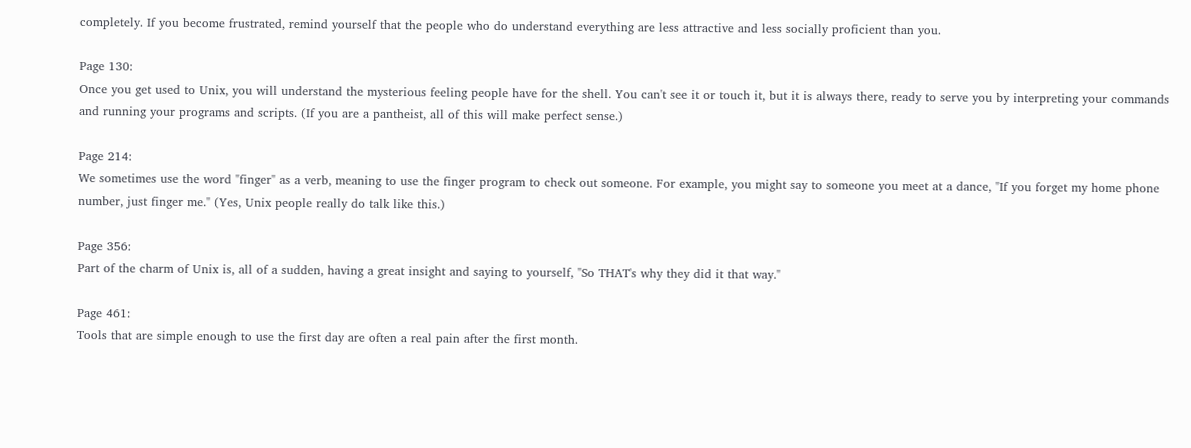completely. If you become frustrated, remind yourself that the people who do understand everything are less attractive and less socially proficient than you.

Page 130:
Once you get used to Unix, you will understand the mysterious feeling people have for the shell. You can't see it or touch it, but it is always there, ready to serve you by interpreting your commands and running your programs and scripts. (If you are a pantheist, all of this will make perfect sense.)

Page 214:
We sometimes use the word "finger" as a verb, meaning to use the finger program to check out someone. For example, you might say to someone you meet at a dance, "If you forget my home phone number, just finger me." (Yes, Unix people really do talk like this.)

Page 356:
Part of the charm of Unix is, all of a sudden, having a great insight and saying to yourself, "So THAT's why they did it that way."

Page 461:
Tools that are simple enough to use the first day are often a real pain after the first month.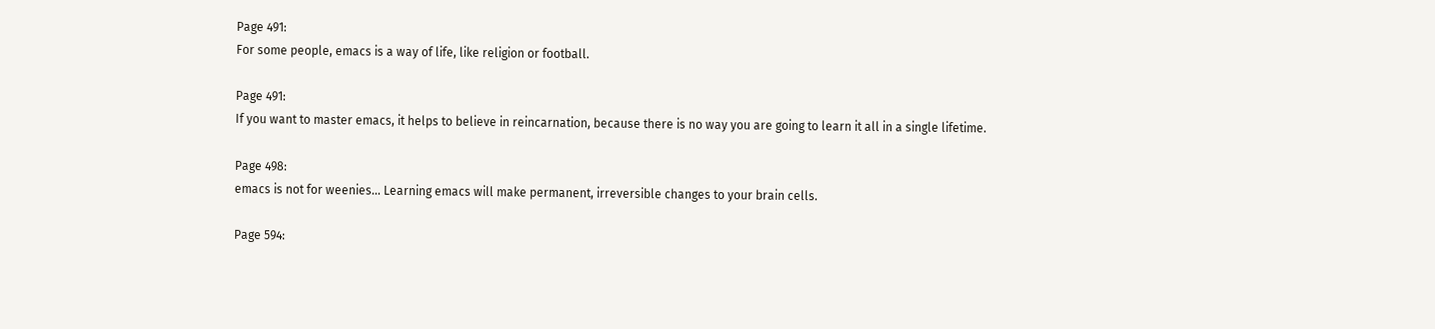Page 491:
For some people, emacs is a way of life, like religion or football.

Page 491:
If you want to master emacs, it helps to believe in reincarnation, because there is no way you are going to learn it all in a single lifetime.

Page 498:
emacs is not for weenies... Learning emacs will make permanent, irreversible changes to your brain cells.

Page 594: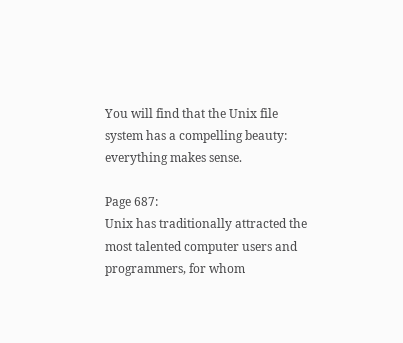You will find that the Unix file system has a compelling beauty: everything makes sense.

Page 687:
Unix has traditionally attracted the most talented computer users and programmers, for whom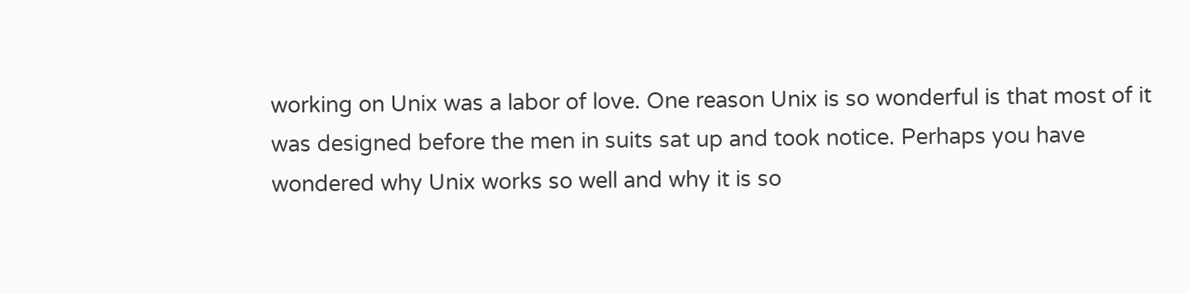working on Unix was a labor of love. One reason Unix is so wonderful is that most of it was designed before the men in suits sat up and took notice. Perhaps you have wondered why Unix works so well and why it is so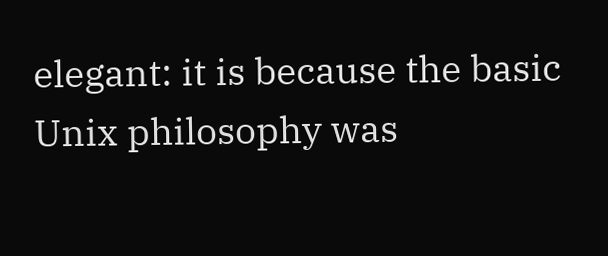elegant: it is because the basic Unix philosophy was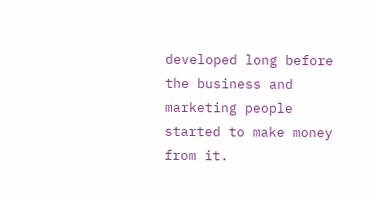developed long before the business and marketing people started to make money from it.